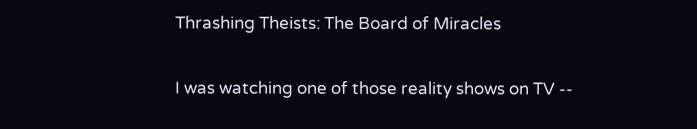Thrashing Theists: The Board of Miracles

I was watching one of those reality shows on TV --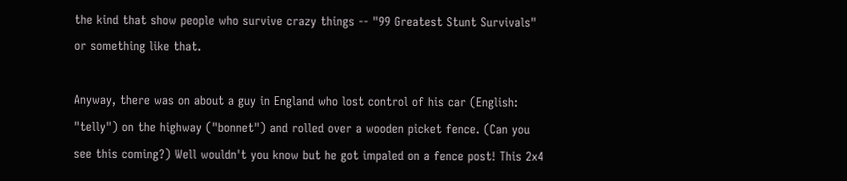the kind that show people who survive crazy things -- "99 Greatest Stunt Survivals" or something like that.

Anyway, there was on about a guy in England who lost control of his car (English: "telly") on the highway ("bonnet") and rolled over a wooden picket fence. (Can you see this coming?) Well wouldn't you know but he got impaled on a fence post! This 2x4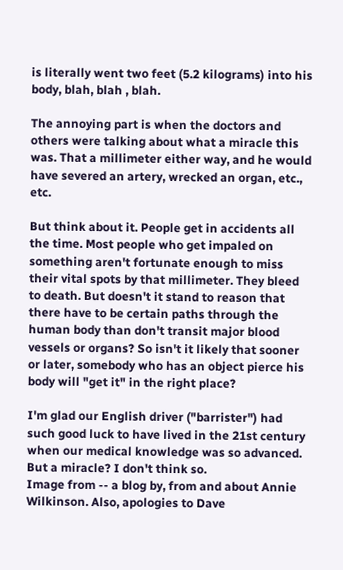is literally went two feet (5.2 kilograms) into his body, blah, blah , blah.

The annoying part is when the doctors and others were talking about what a miracle this was. That a millimeter either way, and he would have severed an artery, wrecked an organ, etc., etc.

But think about it. People get in accidents all the time. Most people who get impaled on something aren't fortunate enough to miss their vital spots by that millimeter. They bleed to death. But doesn't it stand to reason that there have to be certain paths through the human body than don't transit major blood vessels or organs? So isn't it likely that sooner or later, somebody who has an object pierce his body will "get it" in the right place?

I'm glad our English driver ("barrister") had such good luck to have lived in the 21st century when our medical knowledge was so advanced. But a miracle? I don't think so.
Image from -- a blog by, from and about Annie Wilkinson. Also, apologies to Dave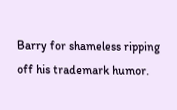Barry for shameless ripping off his trademark humor.